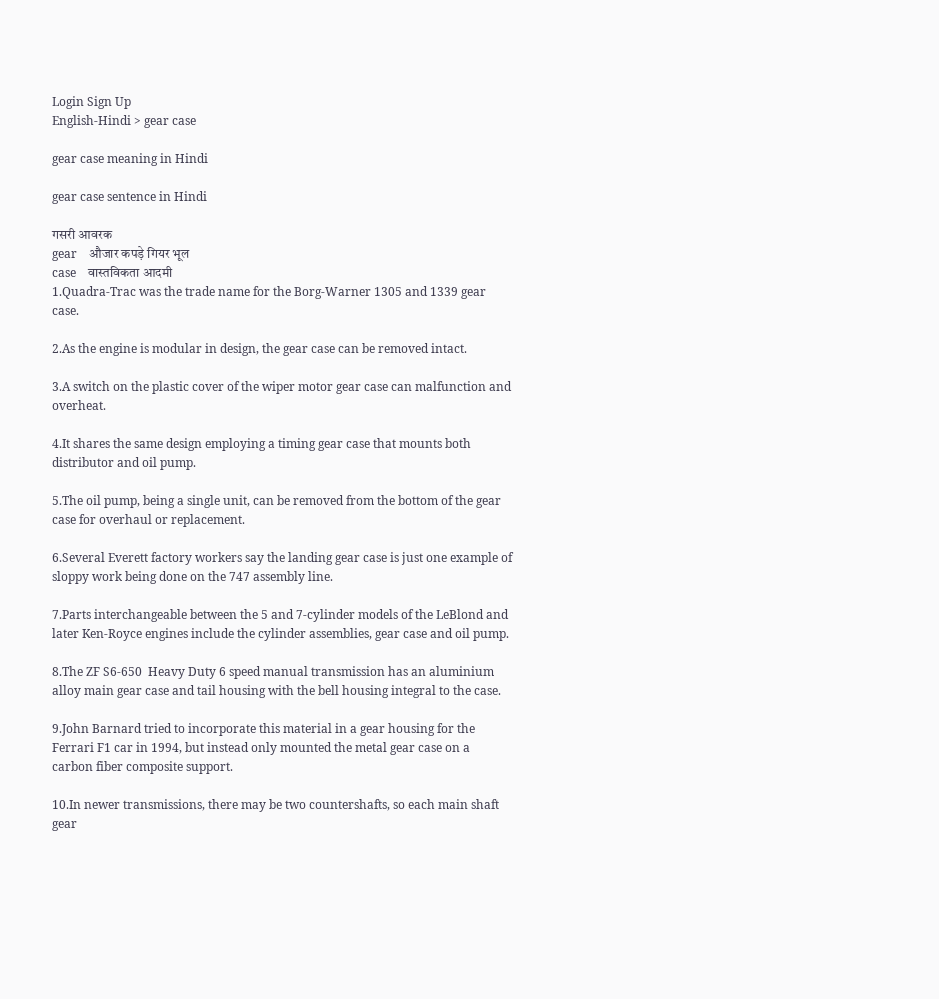Login Sign Up
English-Hindi > gear case

gear case meaning in Hindi

gear case sentence in Hindi

गसरी आवरक
gear    औजार कपड़े गियर भूल
case    वास्तविकता आदमी
1.Quadra-Trac was the trade name for the Borg-Warner 1305 and 1339 gear case.

2.As the engine is modular in design, the gear case can be removed intact.

3.A switch on the plastic cover of the wiper motor gear case can malfunction and overheat.

4.It shares the same design employing a timing gear case that mounts both distributor and oil pump.

5.The oil pump, being a single unit, can be removed from the bottom of the gear case for overhaul or replacement.

6.Several Everett factory workers say the landing gear case is just one example of sloppy work being done on the 747 assembly line.

7.Parts interchangeable between the 5 and 7-cylinder models of the LeBlond and later Ken-Royce engines include the cylinder assemblies, gear case and oil pump.

8.The ZF S6-650  Heavy Duty 6 speed manual transmission has an aluminium alloy main gear case and tail housing with the bell housing integral to the case.

9.John Barnard tried to incorporate this material in a gear housing for the Ferrari F1 car in 1994, but instead only mounted the metal gear case on a carbon fiber composite support.

10.In newer transmissions, there may be two countershafts, so each main shaft gear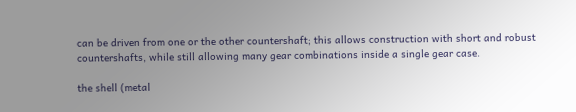can be driven from one or the other countershaft; this allows construction with short and robust countershafts, while still allowing many gear combinations inside a single gear case.

the shell (metal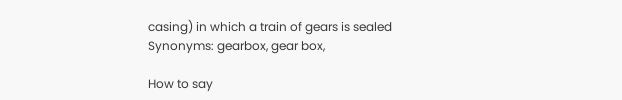casing) in which a train of gears is sealed
Synonyms: gearbox, gear box,

How to say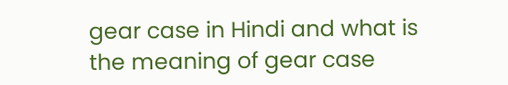gear case in Hindi and what is the meaning of gear case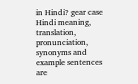in Hindi? gear case Hindi meaning, translation, pronunciation, synonyms and example sentences are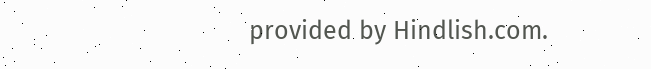provided by Hindlish.com.